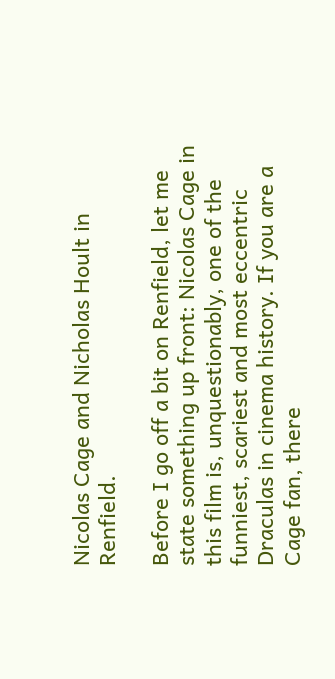Nicolas Cage and Nicholas Hoult in Renfield.

Before I go off a bit on Renfield, let me state something up front: Nicolas Cage in this film is, unquestionably, one of the funniest, scariest and most eccentric Draculas in cinema history. If you are a Cage fan, there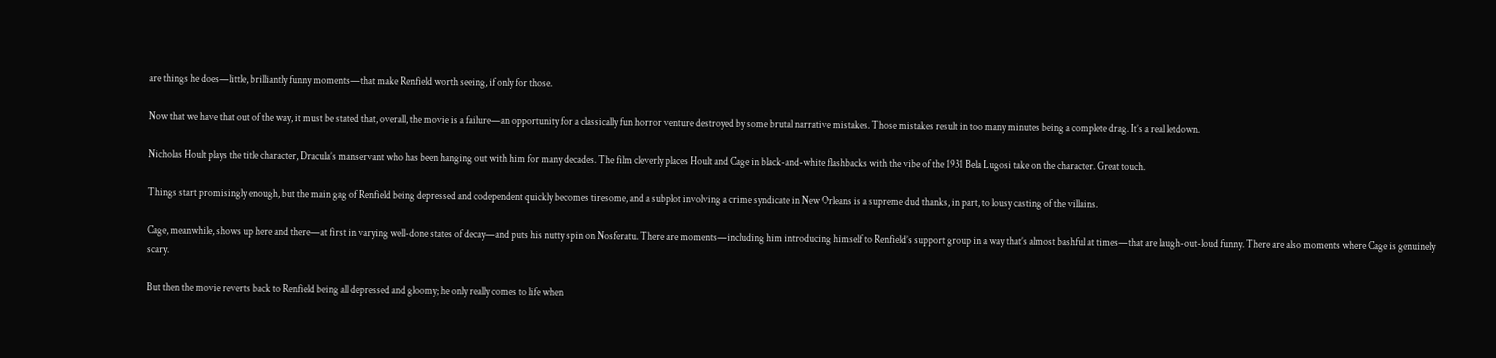are things he does—little, brilliantly funny moments—that make Renfield worth seeing, if only for those.

Now that we have that out of the way, it must be stated that, overall, the movie is a failure—an opportunity for a classically fun horror venture destroyed by some brutal narrative mistakes. Those mistakes result in too many minutes being a complete drag. It’s a real letdown.

Nicholas Hoult plays the title character, Dracula’s manservant who has been hanging out with him for many decades. The film cleverly places Hoult and Cage in black-and-white flashbacks with the vibe of the 1931 Bela Lugosi take on the character. Great touch.

Things start promisingly enough, but the main gag of Renfield being depressed and codependent quickly becomes tiresome, and a subplot involving a crime syndicate in New Orleans is a supreme dud thanks, in part, to lousy casting of the villains.

Cage, meanwhile, shows up here and there—at first in varying well-done states of decay—and puts his nutty spin on Nosferatu. There are moments—including him introducing himself to Renfield’s support group in a way that’s almost bashful at times—that are laugh-out-loud funny. There are also moments where Cage is genuinely scary.

But then the movie reverts back to Renfield being all depressed and gloomy; he only really comes to life when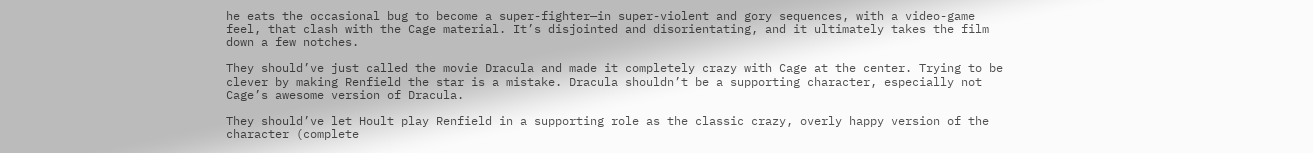he eats the occasional bug to become a super-fighter—in super-violent and gory sequences, with a video-game feel, that clash with the Cage material. It’s disjointed and disorientating, and it ultimately takes the film down a few notches.

They should’ve just called the movie Dracula and made it completely crazy with Cage at the center. Trying to be clever by making Renfield the star is a mistake. Dracula shouldn’t be a supporting character, especially not Cage’s awesome version of Dracula.

They should’ve let Hoult play Renfield in a supporting role as the classic crazy, overly happy version of the character (complete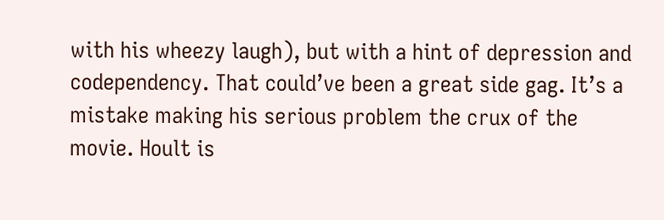with his wheezy laugh), but with a hint of depression and codependency. That could’ve been a great side gag. It’s a mistake making his serious problem the crux of the movie. Hoult is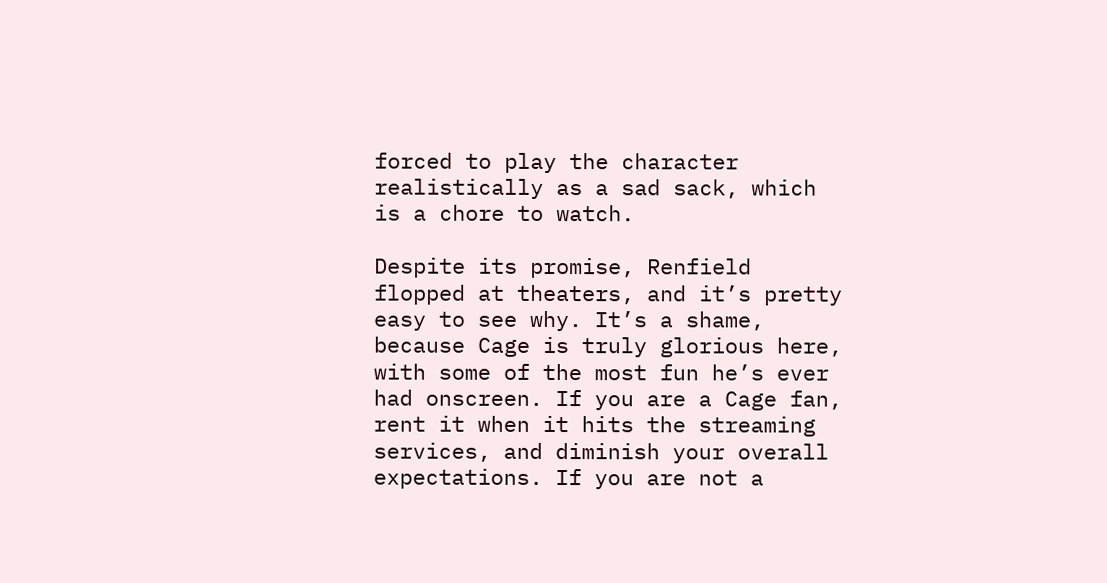forced to play the character realistically as a sad sack, which is a chore to watch.

Despite its promise, Renfield flopped at theaters, and it’s pretty easy to see why. It’s a shame, because Cage is truly glorious here, with some of the most fun he’s ever had onscreen. If you are a Cage fan, rent it when it hits the streaming services, and diminish your overall expectations. If you are not a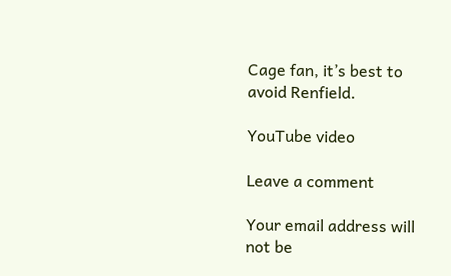Cage fan, it’s best to avoid Renfield.

YouTube video

Leave a comment

Your email address will not be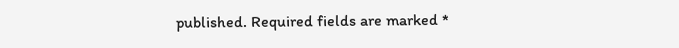published. Required fields are marked *